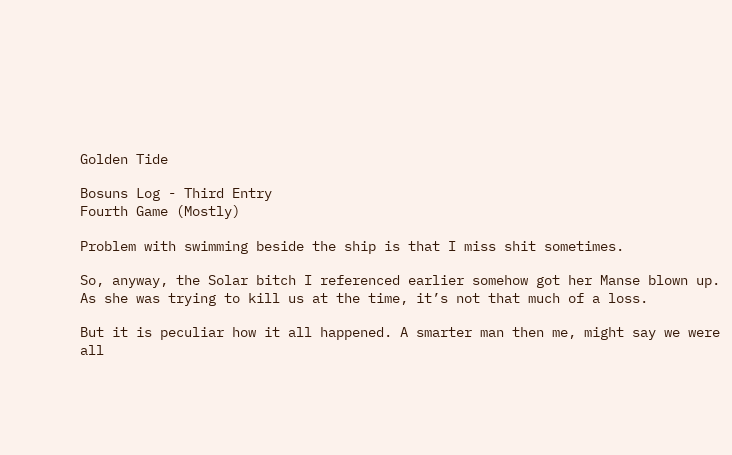Golden Tide

Bosuns Log - Third Entry
Fourth Game (Mostly)

Problem with swimming beside the ship is that I miss shit sometimes.

So, anyway, the Solar bitch I referenced earlier somehow got her Manse blown up. As she was trying to kill us at the time, it’s not that much of a loss.

But it is peculiar how it all happened. A smarter man then me, might say we were all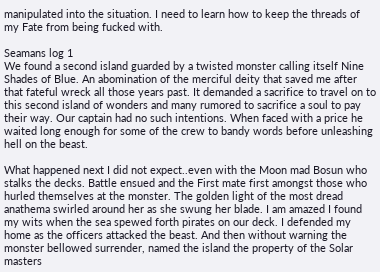manipulated into the situation. I need to learn how to keep the threads of my Fate from being fucked with.

Seamans log 1
We found a second island guarded by a twisted monster calling itself Nine Shades of Blue. An abomination of the merciful deity that saved me after that fateful wreck all those years past. It demanded a sacrifice to travel on to this second island of wonders and many rumored to sacrifice a soul to pay their way. Our captain had no such intentions. When faced with a price he waited long enough for some of the crew to bandy words before unleashing hell on the beast.

What happened next I did not expect..even with the Moon mad Bosun who stalks the decks. Battle ensued and the First mate first amongst those who hurled themselves at the monster. The golden light of the most dread anathema swirled around her as she swung her blade. I am amazed I found my wits when the sea spewed forth pirates on our deck. I defended my home as the officers attacked the beast. And then without warning the monster bellowed surrender, named the island the property of the Solar masters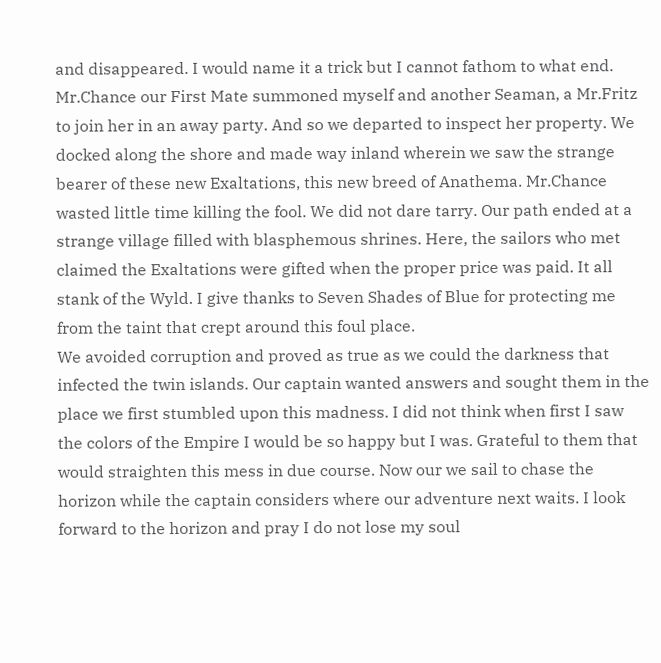and disappeared. I would name it a trick but I cannot fathom to what end.
Mr.Chance our First Mate summoned myself and another Seaman, a Mr.Fritz to join her in an away party. And so we departed to inspect her property. We docked along the shore and made way inland wherein we saw the strange bearer of these new Exaltations, this new breed of Anathema. Mr.Chance wasted little time killing the fool. We did not dare tarry. Our path ended at a strange village filled with blasphemous shrines. Here, the sailors who met claimed the Exaltations were gifted when the proper price was paid. It all stank of the Wyld. I give thanks to Seven Shades of Blue for protecting me from the taint that crept around this foul place.
We avoided corruption and proved as true as we could the darkness that infected the twin islands. Our captain wanted answers and sought them in the place we first stumbled upon this madness. I did not think when first I saw the colors of the Empire I would be so happy but I was. Grateful to them that would straighten this mess in due course. Now our we sail to chase the horizon while the captain considers where our adventure next waits. I look forward to the horizon and pray I do not lose my soul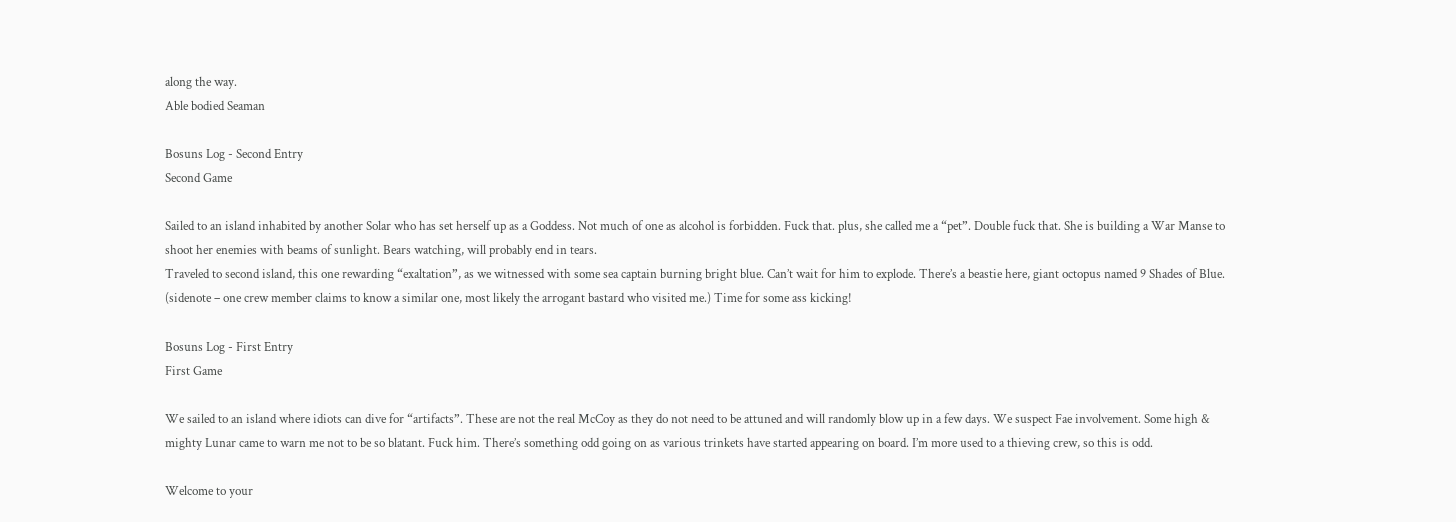along the way.
Able bodied Seaman

Bosuns Log - Second Entry
Second Game

Sailed to an island inhabited by another Solar who has set herself up as a Goddess. Not much of one as alcohol is forbidden. Fuck that. plus, she called me a “pet”. Double fuck that. She is building a War Manse to shoot her enemies with beams of sunlight. Bears watching, will probably end in tears.
Traveled to second island, this one rewarding “exaltation”, as we witnessed with some sea captain burning bright blue. Can’t wait for him to explode. There’s a beastie here, giant octopus named 9 Shades of Blue. (sidenote – one crew member claims to know a similar one, most likely the arrogant bastard who visited me.) Time for some ass kicking!

Bosuns Log - First Entry
First Game

We sailed to an island where idiots can dive for “artifacts”. These are not the real McCoy as they do not need to be attuned and will randomly blow up in a few days. We suspect Fae involvement. Some high & mighty Lunar came to warn me not to be so blatant. Fuck him. There’s something odd going on as various trinkets have started appearing on board. I’m more used to a thieving crew, so this is odd.

Welcome to your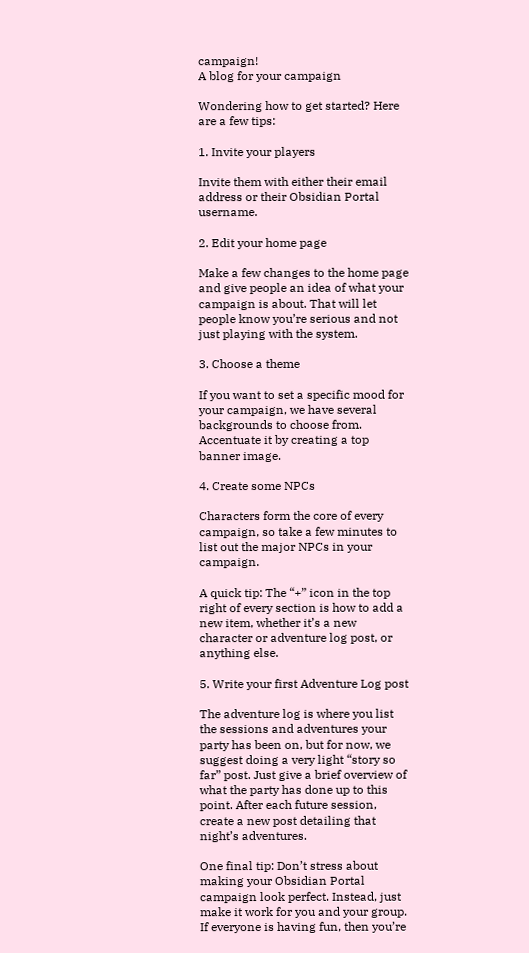campaign!
A blog for your campaign

Wondering how to get started? Here are a few tips:

1. Invite your players

Invite them with either their email address or their Obsidian Portal username.

2. Edit your home page

Make a few changes to the home page and give people an idea of what your campaign is about. That will let people know you’re serious and not just playing with the system.

3. Choose a theme

If you want to set a specific mood for your campaign, we have several backgrounds to choose from. Accentuate it by creating a top banner image.

4. Create some NPCs

Characters form the core of every campaign, so take a few minutes to list out the major NPCs in your campaign.

A quick tip: The “+” icon in the top right of every section is how to add a new item, whether it’s a new character or adventure log post, or anything else.

5. Write your first Adventure Log post

The adventure log is where you list the sessions and adventures your party has been on, but for now, we suggest doing a very light “story so far” post. Just give a brief overview of what the party has done up to this point. After each future session, create a new post detailing that night’s adventures.

One final tip: Don’t stress about making your Obsidian Portal campaign look perfect. Instead, just make it work for you and your group. If everyone is having fun, then you’re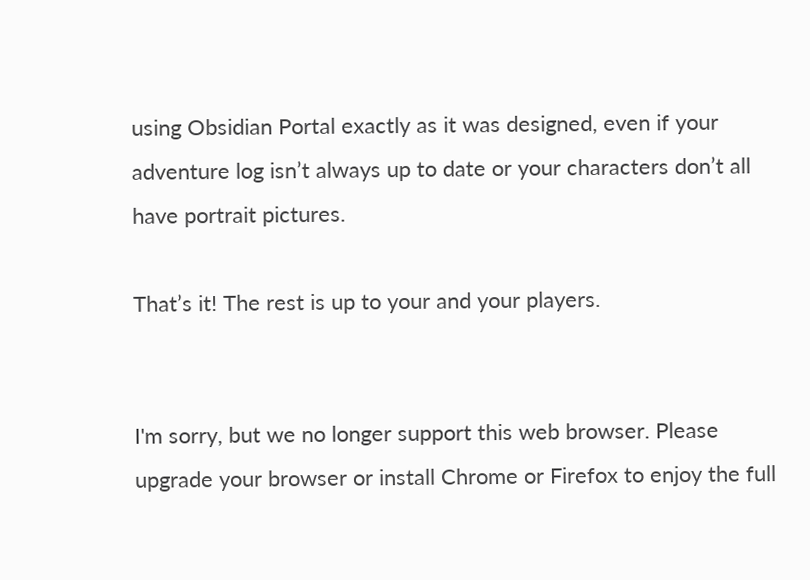using Obsidian Portal exactly as it was designed, even if your adventure log isn’t always up to date or your characters don’t all have portrait pictures.

That’s it! The rest is up to your and your players.


I'm sorry, but we no longer support this web browser. Please upgrade your browser or install Chrome or Firefox to enjoy the full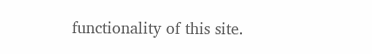functionality of this site.